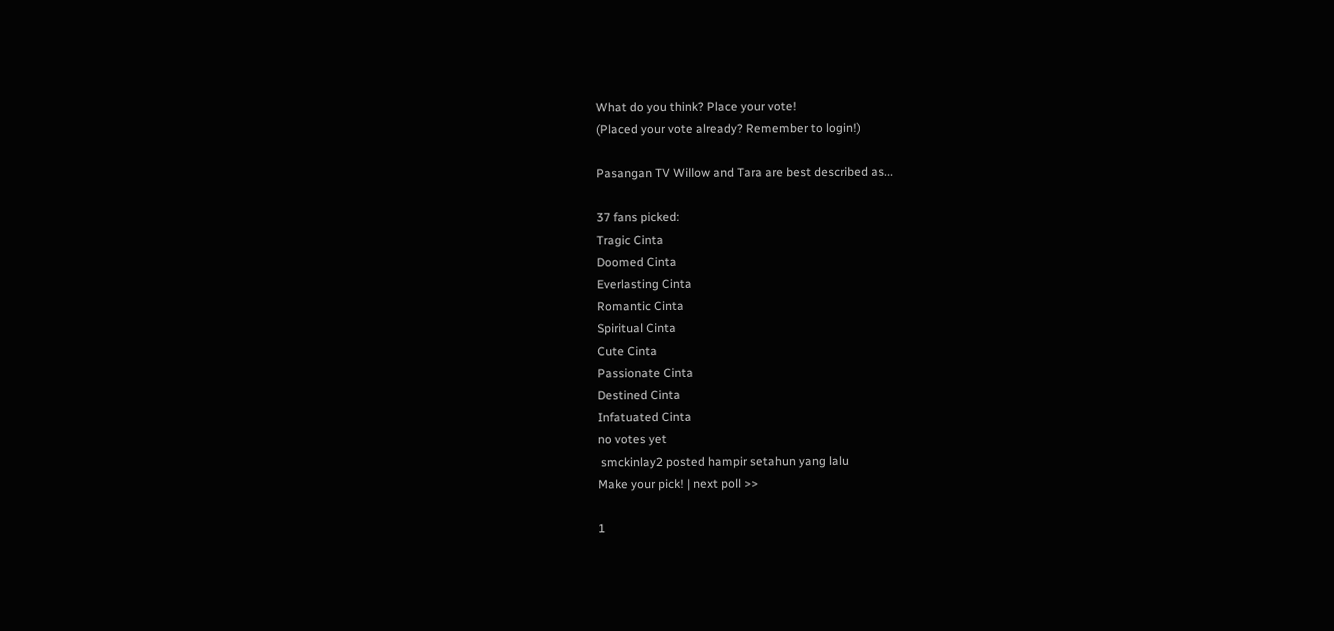What do you think? Place your vote!
(Placed your vote already? Remember to login!)

Pasangan TV Willow and Tara are best described as...

37 fans picked:
Tragic Cinta
Doomed Cinta
Everlasting Cinta
Romantic Cinta
Spiritual Cinta
Cute Cinta
Passionate Cinta
Destined Cinta
Infatuated Cinta
no votes yet
 smckinlay2 posted hampir setahun yang lalu
Make your pick! | next poll >>

1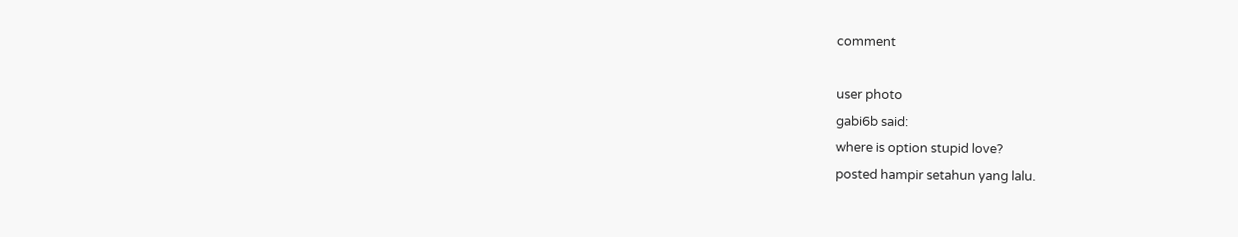comment

user photo
gabi6b said:
where is option stupid love?
posted hampir setahun yang lalu.